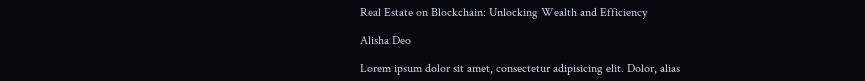Real Estate on Blockchain: Unlocking Wealth and Efficiency

Alisha Deo

Lorem ipsum dolor sit amet, consectetur adipisicing elit. Dolor, alias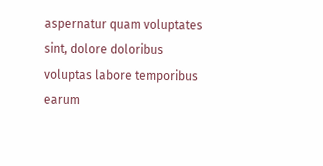aspernatur quam voluptates sint, dolore doloribus voluptas labore temporibus earum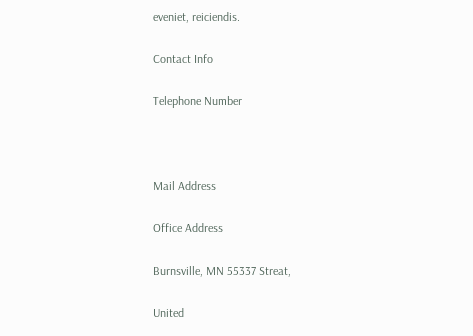eveniet, reiciendis.

Contact Info

Telephone Number



Mail Address

Office Address

Burnsville, MN 55337 Streat,

United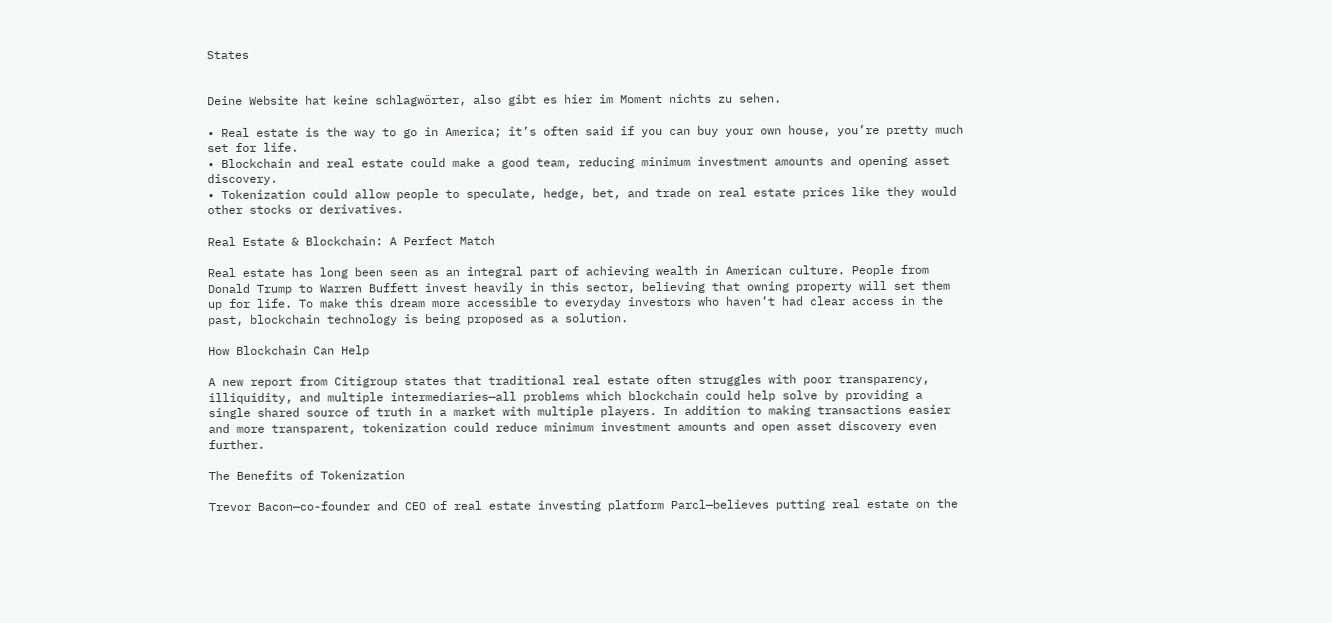States


Deine Website hat keine schlagwörter, also gibt es hier im Moment nichts zu sehen.

• Real estate is the way to go in America; it’s often said if you can buy your own house, you’re pretty much set for life.
• Blockchain and real estate could make a good team, reducing minimum investment amounts and opening asset discovery.
• Tokenization could allow people to speculate, hedge, bet, and trade on real estate prices like they would other stocks or derivatives.

Real Estate & Blockchain: A Perfect Match

Real estate has long been seen as an integral part of achieving wealth in American culture. People from Donald Trump to Warren Buffett invest heavily in this sector, believing that owning property will set them up for life. To make this dream more accessible to everyday investors who haven’t had clear access in the past, blockchain technology is being proposed as a solution.

How Blockchain Can Help

A new report from Citigroup states that traditional real estate often struggles with poor transparency, illiquidity, and multiple intermediaries—all problems which blockchain could help solve by providing a single shared source of truth in a market with multiple players. In addition to making transactions easier and more transparent, tokenization could reduce minimum investment amounts and open asset discovery even further.

The Benefits of Tokenization

Trevor Bacon—co-founder and CEO of real estate investing platform Parcl—believes putting real estate on the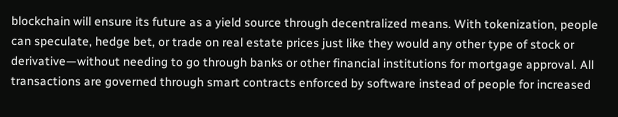blockchain will ensure its future as a yield source through decentralized means. With tokenization, people can speculate, hedge bet, or trade on real estate prices just like they would any other type of stock or derivative—without needing to go through banks or other financial institutions for mortgage approval. All transactions are governed through smart contracts enforced by software instead of people for increased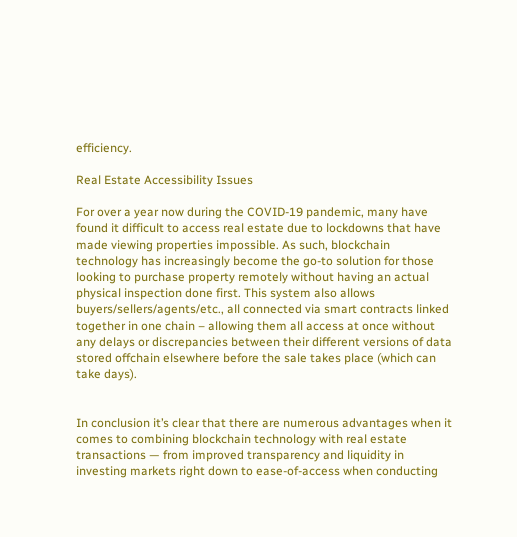efficiency.

Real Estate Accessibility Issues

For over a year now during the COVID-19 pandemic, many have found it difficult to access real estate due to lockdowns that have made viewing properties impossible. As such, blockchain technology has increasingly become the go-to solution for those looking to purchase property remotely without having an actual physical inspection done first. This system also allows buyers/sellers/agents/etc., all connected via smart contracts linked together in one chain – allowing them all access at once without any delays or discrepancies between their different versions of data stored offchain elsewhere before the sale takes place (which can take days).


In conclusion it’s clear that there are numerous advantages when it comes to combining blockchain technology with real estate transactions — from improved transparency and liquidity in investing markets right down to ease-of-access when conducting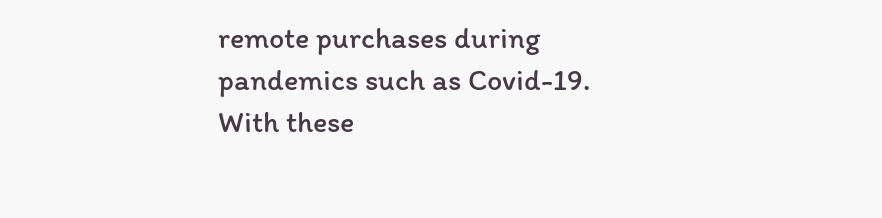remote purchases during pandemics such as Covid-19. With these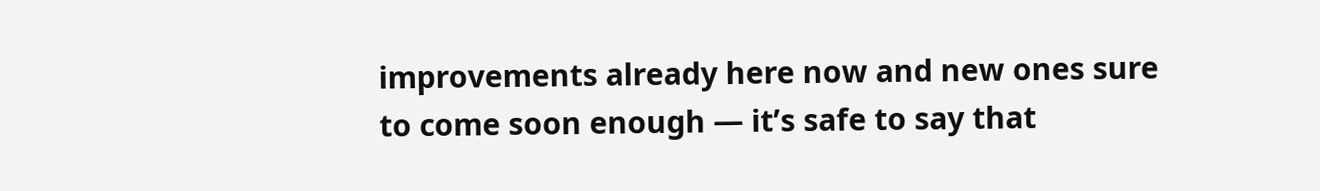improvements already here now and new ones sure to come soon enough — it’s safe to say that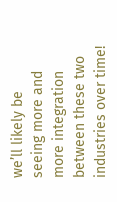we’ll likely be seeing more and more integration between these two industries over time!